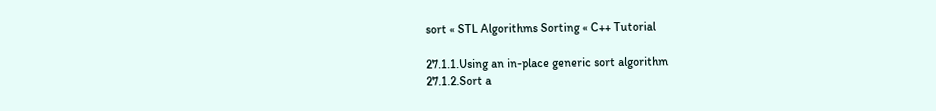sort « STL Algorithms Sorting « C++ Tutorial

27.1.1.Using an in-place generic sort algorithm
27.1.2.Sort a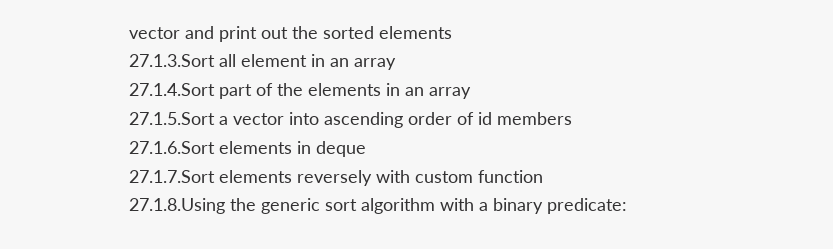vector and print out the sorted elements
27.1.3.Sort all element in an array
27.1.4.Sort part of the elements in an array
27.1.5.Sort a vector into ascending order of id members
27.1.6.Sort elements in deque
27.1.7.Sort elements reversely with custom function
27.1.8.Using the generic sort algorithm with a binary predicate: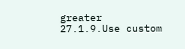greater
27.1.9.Use custom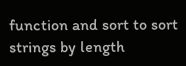function and sort to sort strings by length